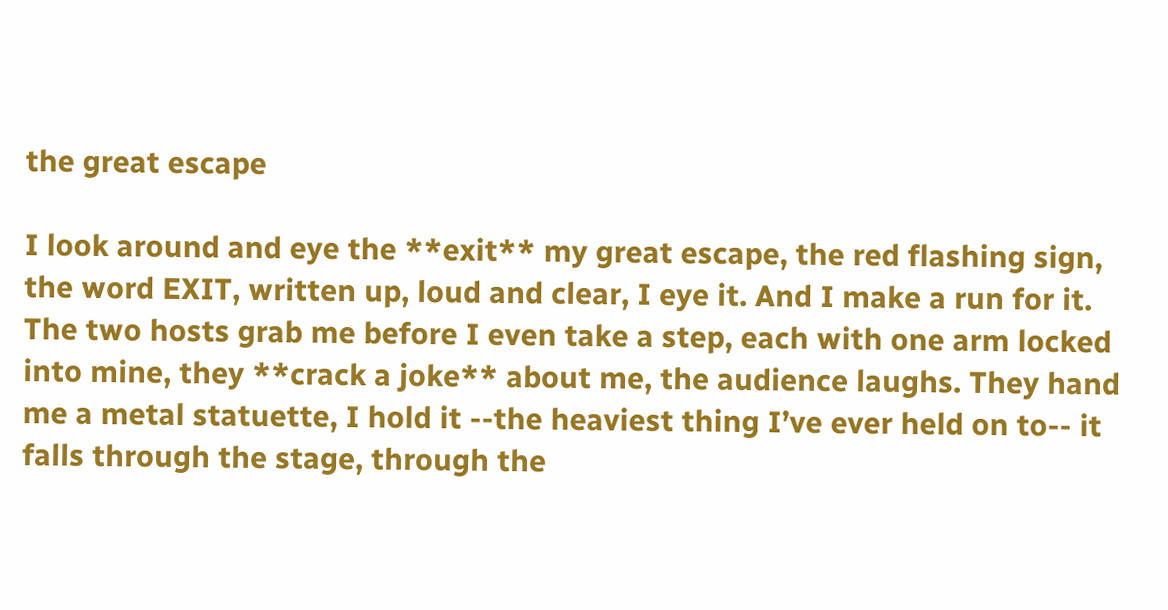the great escape

I look around and eye the **exit** my great escape, the red flashing sign, the word EXIT, written up, loud and clear, I eye it. And I make a run for it. The two hosts grab me before I even take a step, each with one arm locked into mine, they **crack a joke** about me, the audience laughs. They hand me a metal statuette, I hold it --the heaviest thing I’ve ever held on to-- it falls through the stage, through the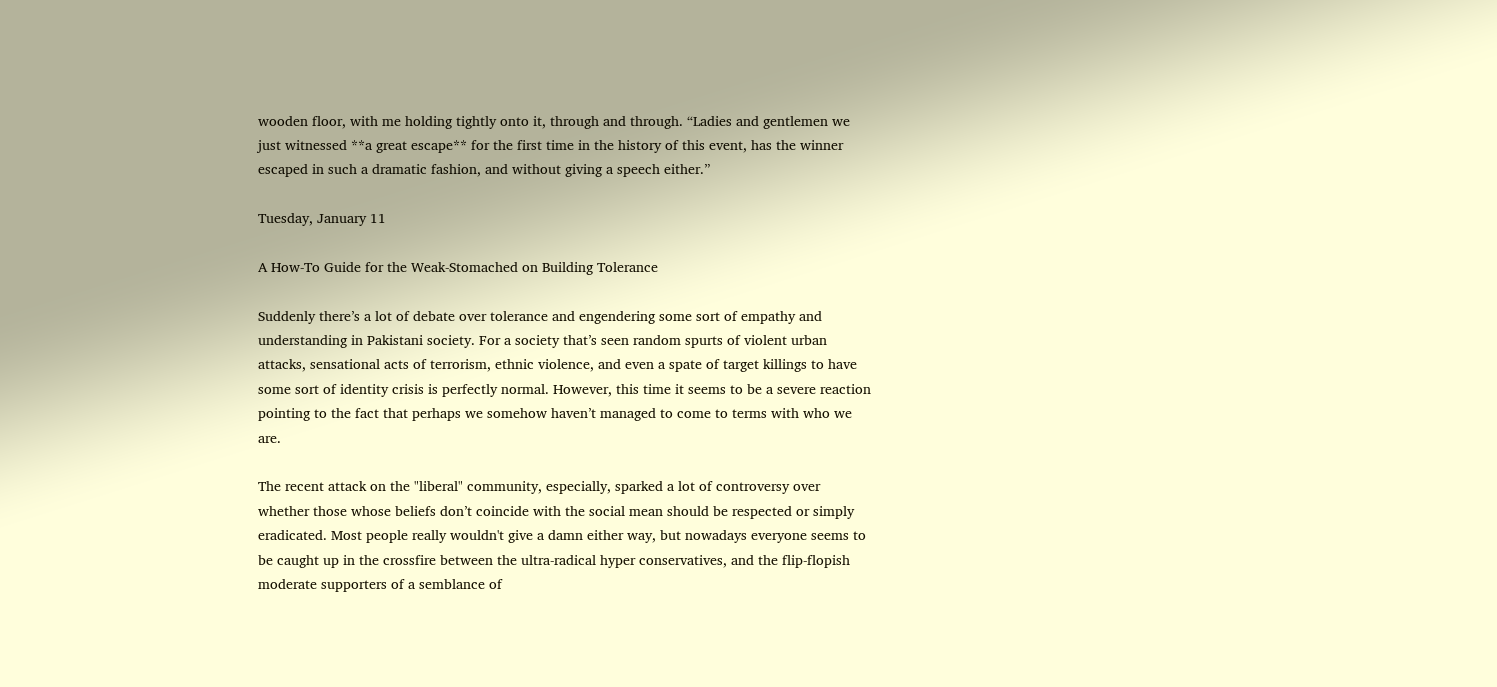wooden floor, with me holding tightly onto it, through and through. “Ladies and gentlemen we just witnessed **a great escape** for the first time in the history of this event, has the winner escaped in such a dramatic fashion, and without giving a speech either.”

Tuesday, January 11

A How-To Guide for the Weak-Stomached on Building Tolerance

Suddenly there’s a lot of debate over tolerance and engendering some sort of empathy and understanding in Pakistani society. For a society that’s seen random spurts of violent urban attacks, sensational acts of terrorism, ethnic violence, and even a spate of target killings to have some sort of identity crisis is perfectly normal. However, this time it seems to be a severe reaction pointing to the fact that perhaps we somehow haven’t managed to come to terms with who we are.

The recent attack on the "liberal" community, especially, sparked a lot of controversy over whether those whose beliefs don’t coincide with the social mean should be respected or simply eradicated. Most people really wouldn't give a damn either way, but nowadays everyone seems to be caught up in the crossfire between the ultra-radical hyper conservatives, and the flip-flopish moderate supporters of a semblance of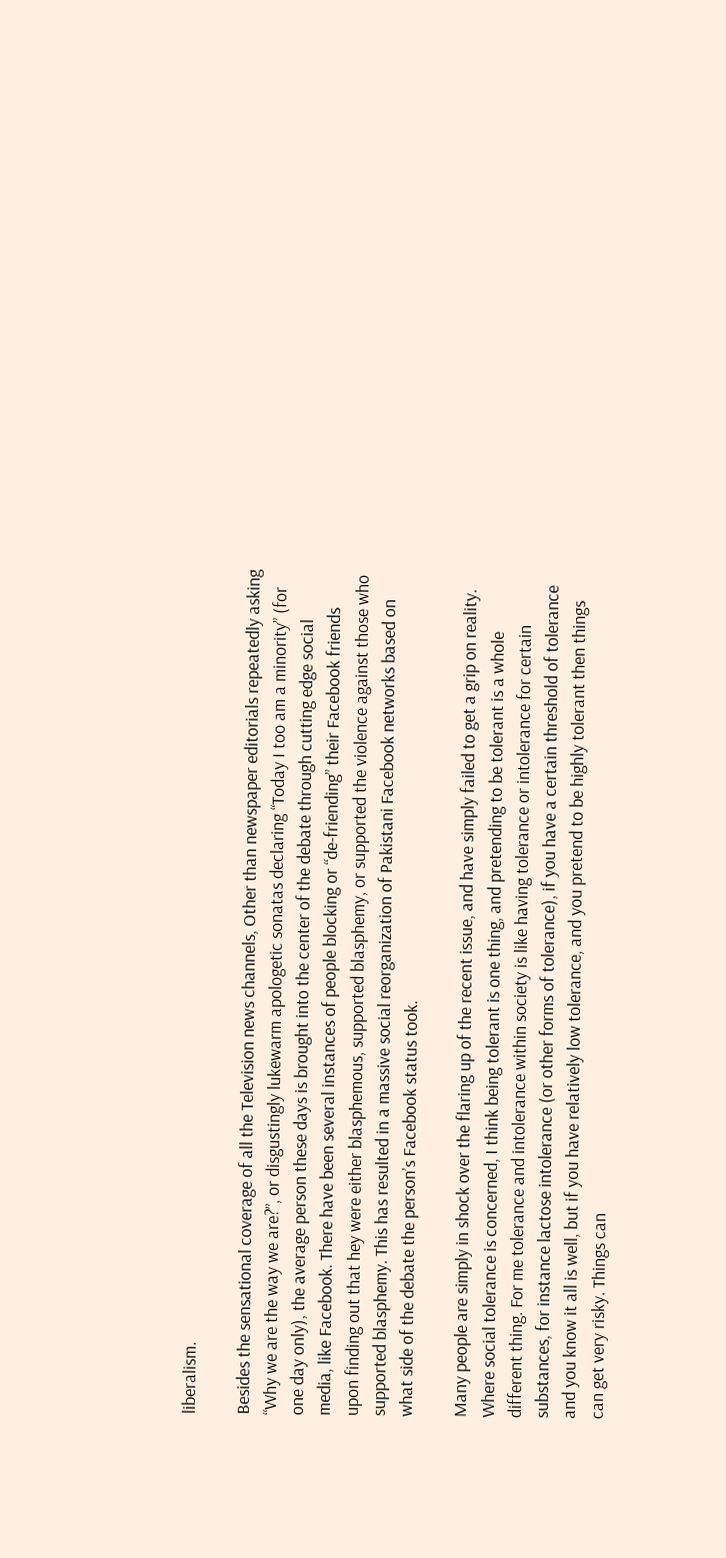liberalism.

Besides the sensational coverage of all the Television news channels, Other than newspaper editorials repeatedly asking “Why we are the way we are?”, or disgustingly lukewarm apologetic sonatas declaring “Today I too am a minority” (for one day only), the average person these days is brought into the center of the debate through cutting edge social media, like Facebook. There have been several instances of people blocking or “de-friending” their Facebook friends upon finding out that hey were either blasphemous, supported blasphemy, or supported the violence against those who supported blasphemy. This has resulted in a massive social reorganization of Pakistani Facebook networks based on what side of the debate the person’s Facebook status took.

Many people are simply in shock over the flaring up of the recent issue, and have simply failed to get a grip on reality. Where social tolerance is concerned, I think being tolerant is one thing, and pretending to be tolerant is a whole different thing. For me tolerance and intolerance within society is like having tolerance or intolerance for certain substances, for instance lactose intolerance (or other forms of tolerance), if you have a certain threshold of tolerance and you know it all is well, but if you have relatively low tolerance, and you pretend to be highly tolerant then things can get very risky. Things can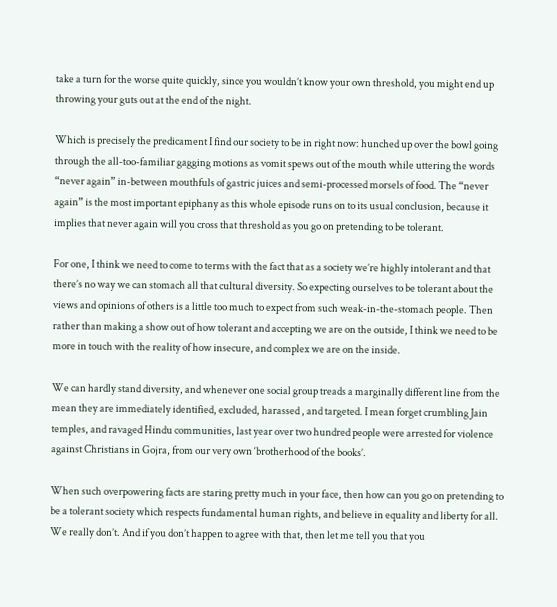take a turn for the worse quite quickly, since you wouldn’t know your own threshold, you might end up throwing your guts out at the end of the night.

Which is precisely the predicament I find our society to be in right now: hunched up over the bowl going through the all-too-familiar gagging motions as vomit spews out of the mouth while uttering the words “never again” in-between mouthfuls of gastric juices and semi-processed morsels of food. The “never again” is the most important epiphany as this whole episode runs on to its usual conclusion, because it implies that never again will you cross that threshold as you go on pretending to be tolerant.

For one, I think we need to come to terms with the fact that as a society we’re highly intolerant and that there’s no way we can stomach all that cultural diversity. So expecting ourselves to be tolerant about the views and opinions of others is a little too much to expect from such weak-in-the-stomach people. Then rather than making a show out of how tolerant and accepting we are on the outside, I think we need to be more in touch with the reality of how insecure, and complex we are on the inside.

We can hardly stand diversity, and whenever one social group treads a marginally different line from the mean they are immediately identified, excluded, harassed , and targeted. I mean forget crumbling Jain temples, and ravaged Hindu communities, last year over two hundred people were arrested for violence against Christians in Gojra, from our very own ‘brotherhood of the books’.

When such overpowering facts are staring pretty much in your face, then how can you go on pretending to be a tolerant society which respects fundamental human rights, and believe in equality and liberty for all. We really don’t. And if you don’t happen to agree with that, then let me tell you that you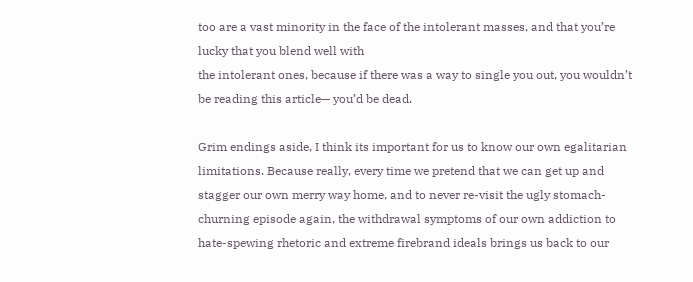too are a vast minority in the face of the intolerant masses, and that you’re lucky that you blend well with
the intolerant ones, because if there was a way to single you out, you wouldn’t be reading this article— you’d be dead.

Grim endings aside, I think its important for us to know our own egalitarian limitations. Because really, every time we pretend that we can get up and stagger our own merry way home, and to never re-visit the ugly stomach-churning episode again, the withdrawal symptoms of our own addiction to hate-spewing rhetoric and extreme firebrand ideals brings us back to our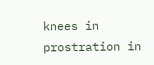knees in prostration in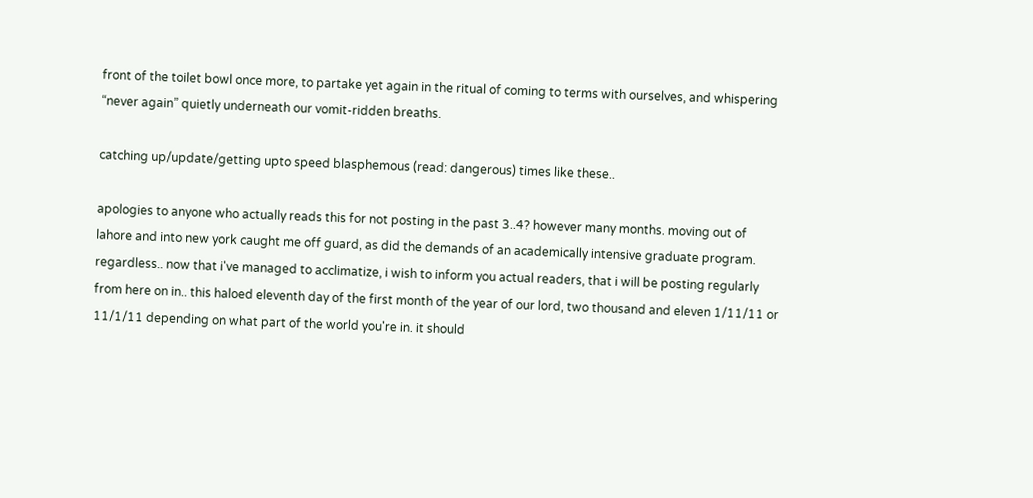front of the toilet bowl once more, to partake yet again in the ritual of coming to terms with ourselves, and whispering “never again” quietly underneath our vomit-ridden breaths.

catching up/update/getting upto speed blasphemous (read: dangerous) times like these..

apologies to anyone who actually reads this for not posting in the past 3..4? however many months. moving out of lahore and into new york caught me off guard, as did the demands of an academically intensive graduate program. regardless.. now that i've managed to acclimatize, i wish to inform you actual readers, that i will be posting regularly from here on in.. this haloed eleventh day of the first month of the year of our lord, two thousand and eleven 1/11/11 or 11/1/11 depending on what part of the world you're in. it should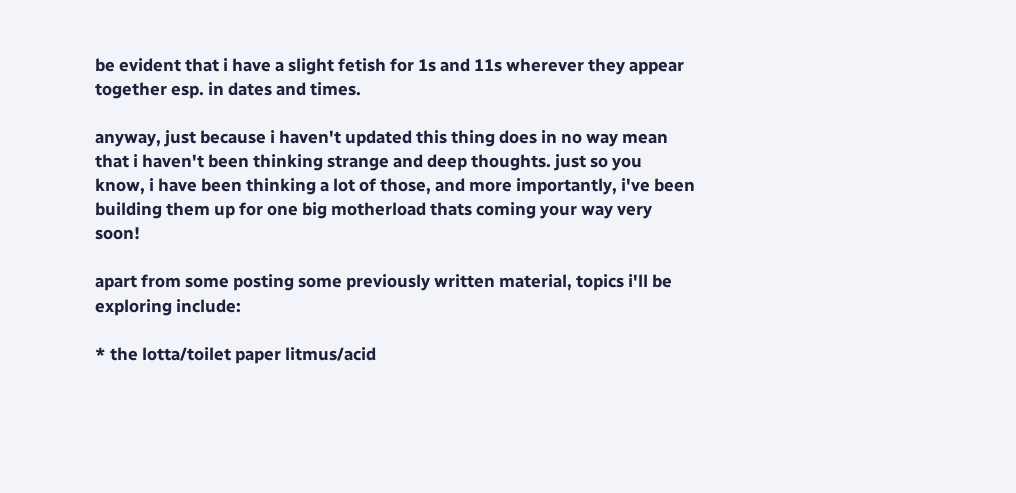be evident that i have a slight fetish for 1s and 11s wherever they appear together esp. in dates and times.

anyway, just because i haven't updated this thing does in no way mean that i haven't been thinking strange and deep thoughts. just so you know, i have been thinking a lot of those, and more importantly, i've been building them up for one big motherload thats coming your way very soon!

apart from some posting some previously written material, topics i'll be exploring include:

* the lotta/toilet paper litmus/acid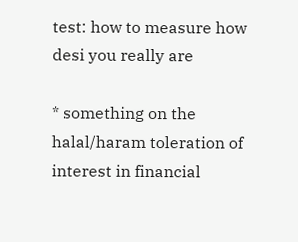test: how to measure how desi you really are

* something on the halal/haram toleration of interest in financial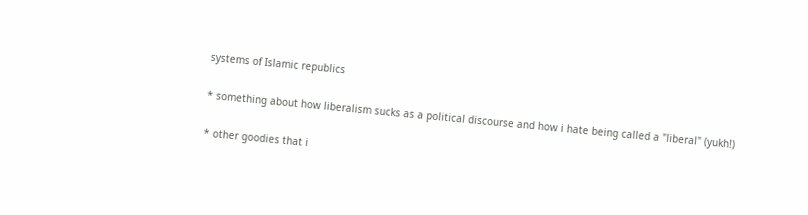systems of Islamic republics

* something about how liberalism sucks as a political discourse and how i hate being called a "liberal" (yukh!)

* other goodies that i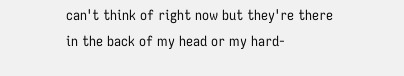can't think of right now but they're there in the back of my head or my hard-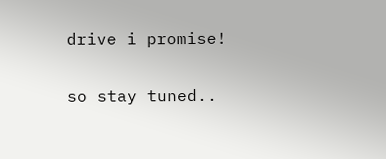drive i promise!

so stay tuned..